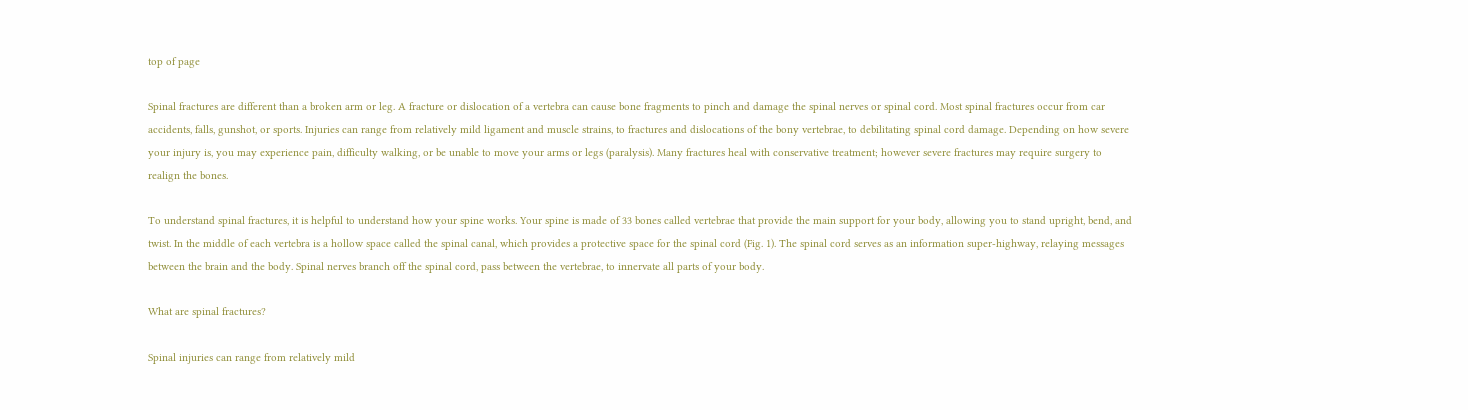top of page

Spinal fractures are different than a broken arm or leg. A fracture or dislocation of a vertebra can cause bone fragments to pinch and damage the spinal nerves or spinal cord. Most spinal fractures occur from car accidents, falls, gunshot, or sports. Injuries can range from relatively mild ligament and muscle strains, to fractures and dislocations of the bony vertebrae, to debilitating spinal cord damage. Depending on how severe your injury is, you may experience pain, difficulty walking, or be unable to move your arms or legs (paralysis). Many fractures heal with conservative treatment; however severe fractures may require surgery to realign the bones.

To understand spinal fractures, it is helpful to understand how your spine works. Your spine is made of 33 bones called vertebrae that provide the main support for your body, allowing you to stand upright, bend, and twist. In the middle of each vertebra is a hollow space called the spinal canal, which provides a protective space for the spinal cord (Fig. 1). The spinal cord serves as an information super-highway, relaying messages between the brain and the body. Spinal nerves branch off the spinal cord, pass between the vertebrae, to innervate all parts of your body.

What are spinal fractures?

Spinal injuries can range from relatively mild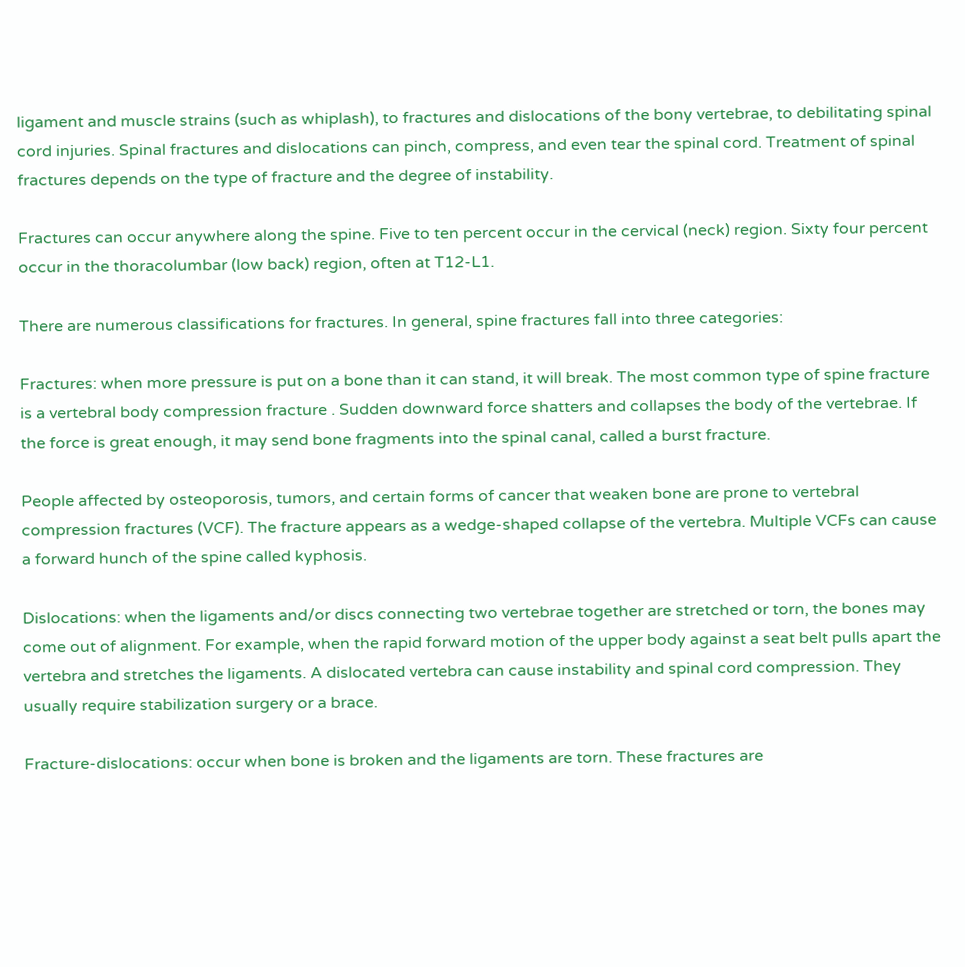ligament and muscle strains (such as whiplash), to fractures and dislocations of the bony vertebrae, to debilitating spinal cord injuries. Spinal fractures and dislocations can pinch, compress, and even tear the spinal cord. Treatment of spinal fractures depends on the type of fracture and the degree of instability.

Fractures can occur anywhere along the spine. Five to ten percent occur in the cervical (neck) region. Sixty four percent occur in the thoracolumbar (low back) region, often at T12-L1.

There are numerous classifications for fractures. In general, spine fractures fall into three categories:

Fractures: when more pressure is put on a bone than it can stand, it will break. The most common type of spine fracture is a vertebral body compression fracture . Sudden downward force shatters and collapses the body of the vertebrae. If the force is great enough, it may send bone fragments into the spinal canal, called a burst fracture.

People affected by osteoporosis, tumors, and certain forms of cancer that weaken bone are prone to vertebral compression fractures (VCF). The fracture appears as a wedge-shaped collapse of the vertebra. Multiple VCFs can cause a forward hunch of the spine called kyphosis.

Dislocations: when the ligaments and/or discs connecting two vertebrae together are stretched or torn, the bones may come out of alignment. For example, when the rapid forward motion of the upper body against a seat belt pulls apart the vertebra and stretches the ligaments. A dislocated vertebra can cause instability and spinal cord compression. They usually require stabilization surgery or a brace.

Fracture-dislocations: occur when bone is broken and the ligaments are torn. These fractures are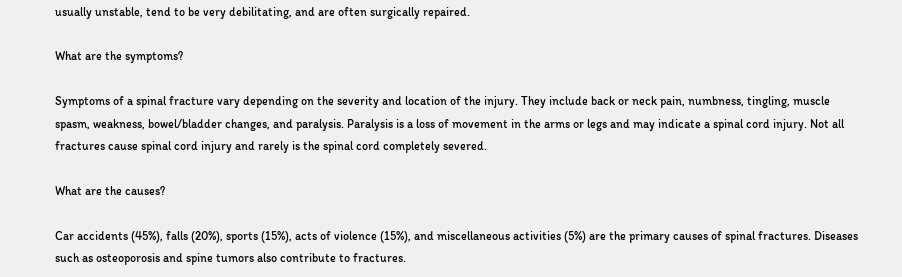usually unstable, tend to be very debilitating, and are often surgically repaired.

What are the symptoms?

Symptoms of a spinal fracture vary depending on the severity and location of the injury. They include back or neck pain, numbness, tingling, muscle spasm, weakness, bowel/bladder changes, and paralysis. Paralysis is a loss of movement in the arms or legs and may indicate a spinal cord injury. Not all fractures cause spinal cord injury and rarely is the spinal cord completely severed.

What are the causes?

Car accidents (45%), falls (20%), sports (15%), acts of violence (15%), and miscellaneous activities (5%) are the primary causes of spinal fractures. Diseases such as osteoporosis and spine tumors also contribute to fractures.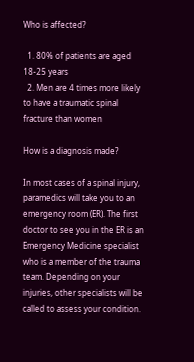Who is affected?

  1. 80% of patients are aged 18-25 years
  2. Men are 4 times more likely to have a traumatic spinal fracture than women

How is a diagnosis made?

In most cases of a spinal injury, paramedics will take you to an emergency room (ER). The first doctor to see you in the ER is an Emergency Medicine specialist who is a member of the trauma team. Depending on your injuries, other specialists will be called to assess your condition.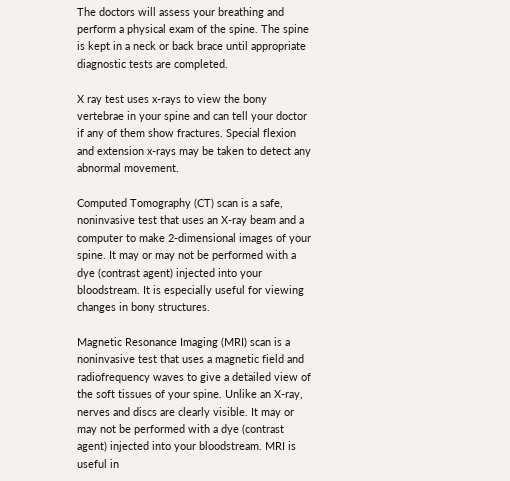The doctors will assess your breathing and perform a physical exam of the spine. The spine is kept in a neck or back brace until appropriate diagnostic tests are completed.

X ray test uses x-rays to view the bony vertebrae in your spine and can tell your doctor if any of them show fractures. Special flexion and extension x-rays may be taken to detect any abnormal movement.

Computed Tomography (CT) scan is a safe, noninvasive test that uses an X-ray beam and a computer to make 2-dimensional images of your spine. It may or may not be performed with a dye (contrast agent) injected into your bloodstream. It is especially useful for viewing changes in bony structures.

Magnetic Resonance Imaging (MRI) scan is a noninvasive test that uses a magnetic field and radiofrequency waves to give a detailed view of the soft tissues of your spine. Unlike an X-ray, nerves and discs are clearly visible. It may or may not be performed with a dye (contrast agent) injected into your bloodstream. MRI is useful in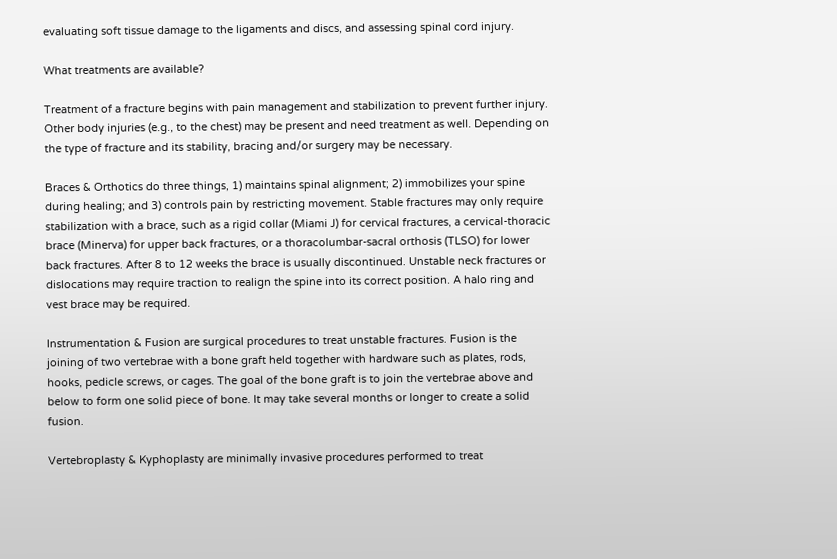evaluating soft tissue damage to the ligaments and discs, and assessing spinal cord injury.

What treatments are available?

Treatment of a fracture begins with pain management and stabilization to prevent further injury. Other body injuries (e.g., to the chest) may be present and need treatment as well. Depending on the type of fracture and its stability, bracing and/or surgery may be necessary.

Braces & Orthotics do three things, 1) maintains spinal alignment; 2) immobilizes your spine during healing; and 3) controls pain by restricting movement. Stable fractures may only require stabilization with a brace, such as a rigid collar (Miami J) for cervical fractures, a cervical-thoracic brace (Minerva) for upper back fractures, or a thoracolumbar-sacral orthosis (TLSO) for lower back fractures. After 8 to 12 weeks the brace is usually discontinued. Unstable neck fractures or dislocations may require traction to realign the spine into its correct position. A halo ring and vest brace may be required.

Instrumentation & Fusion are surgical procedures to treat unstable fractures. Fusion is the joining of two vertebrae with a bone graft held together with hardware such as plates, rods, hooks, pedicle screws, or cages. The goal of the bone graft is to join the vertebrae above and below to form one solid piece of bone. It may take several months or longer to create a solid fusion.

Vertebroplasty & Kyphoplasty are minimally invasive procedures performed to treat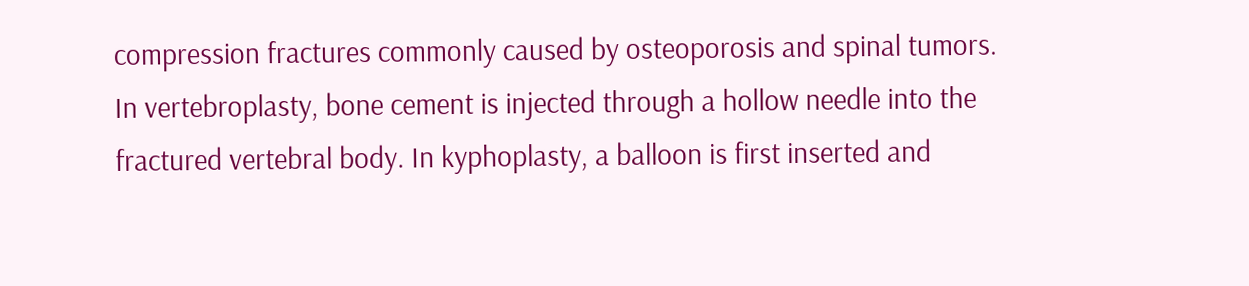compression fractures commonly caused by osteoporosis and spinal tumors. In vertebroplasty, bone cement is injected through a hollow needle into the fractured vertebral body. In kyphoplasty, a balloon is first inserted and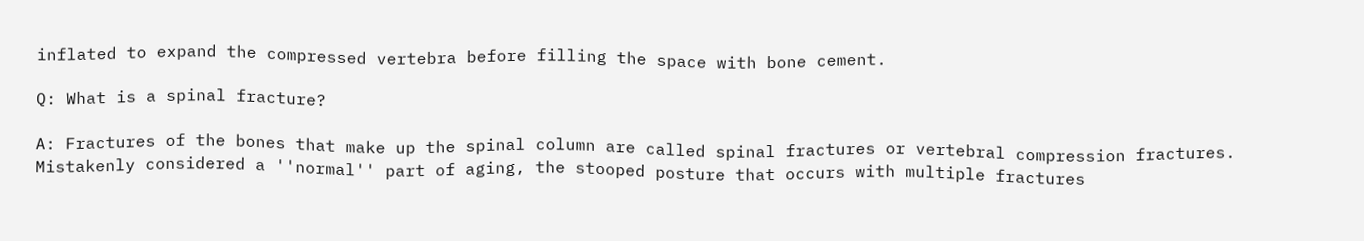inflated to expand the compressed vertebra before filling the space with bone cement.

Q: What is a spinal fracture?

A: Fractures of the bones that make up the spinal column are called spinal fractures or vertebral compression fractures. Mistakenly considered a ''normal'' part of aging, the stooped posture that occurs with multiple fractures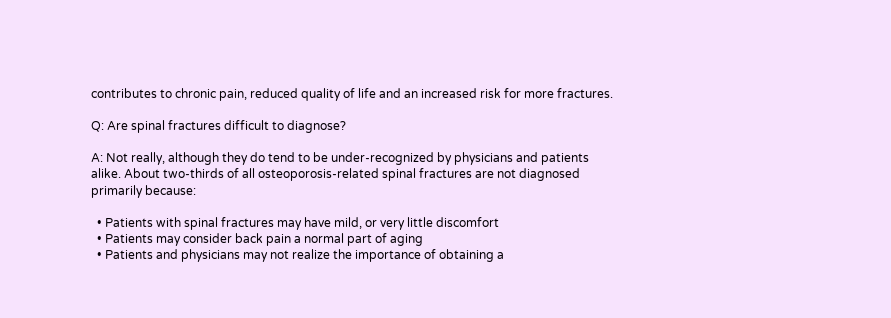contributes to chronic pain, reduced quality of life and an increased risk for more fractures.

Q: Are spinal fractures difficult to diagnose?

A: Not really, although they do tend to be under-recognized by physicians and patients alike. About two-thirds of all osteoporosis-related spinal fractures are not diagnosed primarily because:

  • Patients with spinal fractures may have mild, or very little discomfort
  • Patients may consider back pain a normal part of aging
  • Patients and physicians may not realize the importance of obtaining a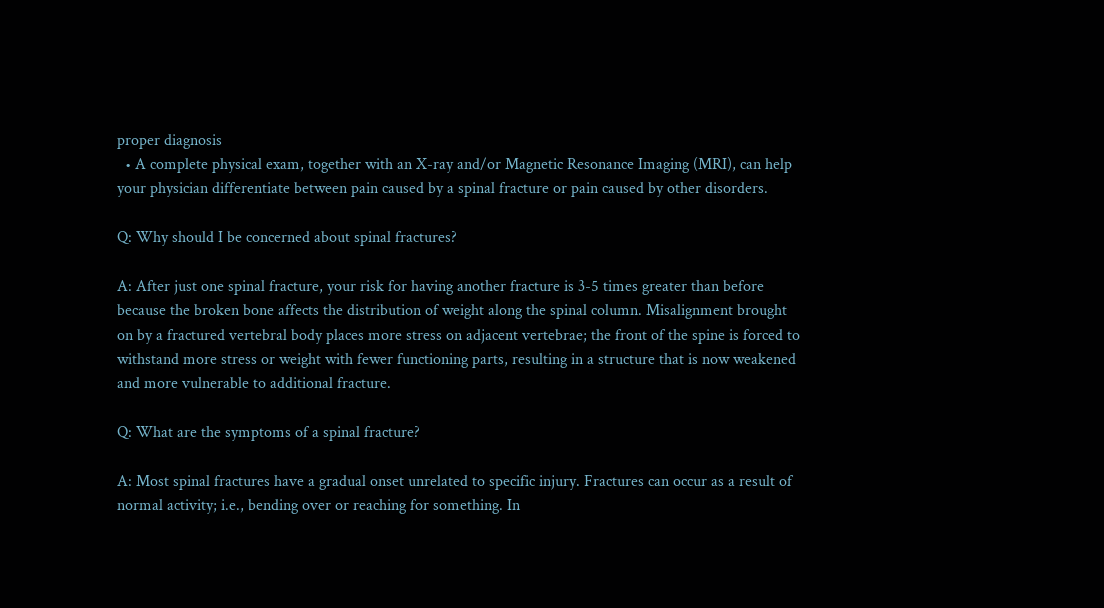proper diagnosis
  • A complete physical exam, together with an X-ray and/or Magnetic Resonance Imaging (MRI), can help your physician differentiate between pain caused by a spinal fracture or pain caused by other disorders.

Q: Why should I be concerned about spinal fractures?

A: After just one spinal fracture, your risk for having another fracture is 3-5 times greater than before because the broken bone affects the distribution of weight along the spinal column. Misalignment brought on by a fractured vertebral body places more stress on adjacent vertebrae; the front of the spine is forced to withstand more stress or weight with fewer functioning parts, resulting in a structure that is now weakened and more vulnerable to additional fracture.

Q: What are the symptoms of a spinal fracture?

A: Most spinal fractures have a gradual onset unrelated to specific injury. Fractures can occur as a result of normal activity; i.e., bending over or reaching for something. In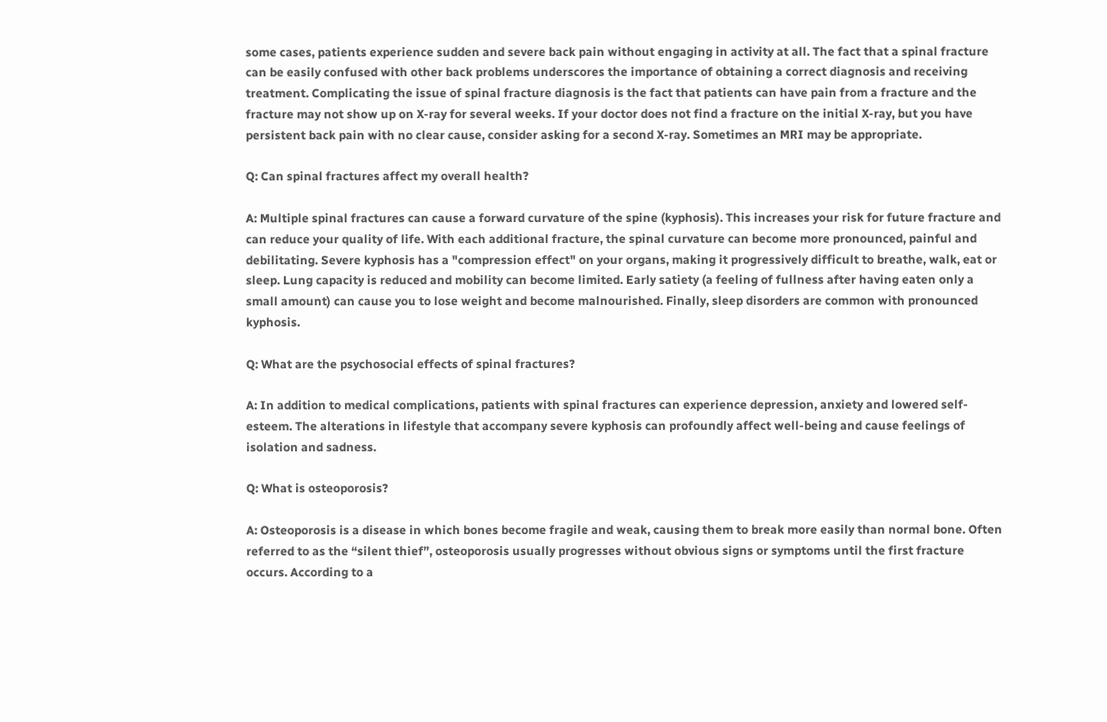some cases, patients experience sudden and severe back pain without engaging in activity at all. The fact that a spinal fracture can be easily confused with other back problems underscores the importance of obtaining a correct diagnosis and receiving treatment. Complicating the issue of spinal fracture diagnosis is the fact that patients can have pain from a fracture and the fracture may not show up on X-ray for several weeks. If your doctor does not find a fracture on the initial X-ray, but you have persistent back pain with no clear cause, consider asking for a second X-ray. Sometimes an MRI may be appropriate.

Q: Can spinal fractures affect my overall health?

A: Multiple spinal fractures can cause a forward curvature of the spine (kyphosis). This increases your risk for future fracture and can reduce your quality of life. With each additional fracture, the spinal curvature can become more pronounced, painful and debilitating. Severe kyphosis has a "compression effect" on your organs, making it progressively difficult to breathe, walk, eat or sleep. Lung capacity is reduced and mobility can become limited. Early satiety (a feeling of fullness after having eaten only a small amount) can cause you to lose weight and become malnourished. Finally, sleep disorders are common with pronounced kyphosis.

Q: What are the psychosocial effects of spinal fractures?

A: In addition to medical complications, patients with spinal fractures can experience depression, anxiety and lowered self-esteem. The alterations in lifestyle that accompany severe kyphosis can profoundly affect well-being and cause feelings of isolation and sadness.

Q: What is osteoporosis?

A: Osteoporosis is a disease in which bones become fragile and weak, causing them to break more easily than normal bone. Often referred to as the “silent thief”, osteoporosis usually progresses without obvious signs or symptoms until the first fracture occurs. According to a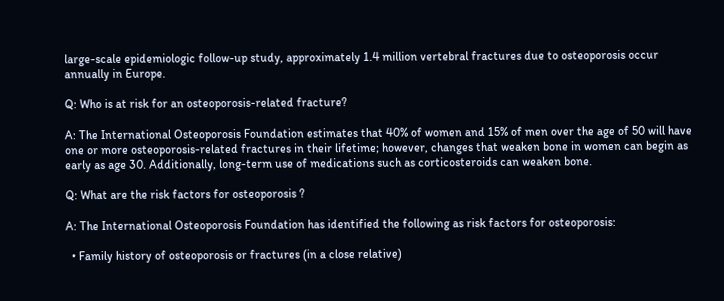large-scale epidemiologic follow-up study, approximately 1.4 million vertebral fractures due to osteoporosis occur annually in Europe.

Q: Who is at risk for an osteoporosis-related fracture?

A: The International Osteoporosis Foundation estimates that 40% of women and 15% of men over the age of 50 will have one or more osteoporosis-related fractures in their lifetime; however, changes that weaken bone in women can begin as early as age 30. Additionally, long-term use of medications such as corticosteroids can weaken bone.

Q: What are the risk factors for osteoporosis ?

A: The International Osteoporosis Foundation has identified the following as risk factors for osteoporosis:

  • Family history of osteoporosis or fractures (in a close relative)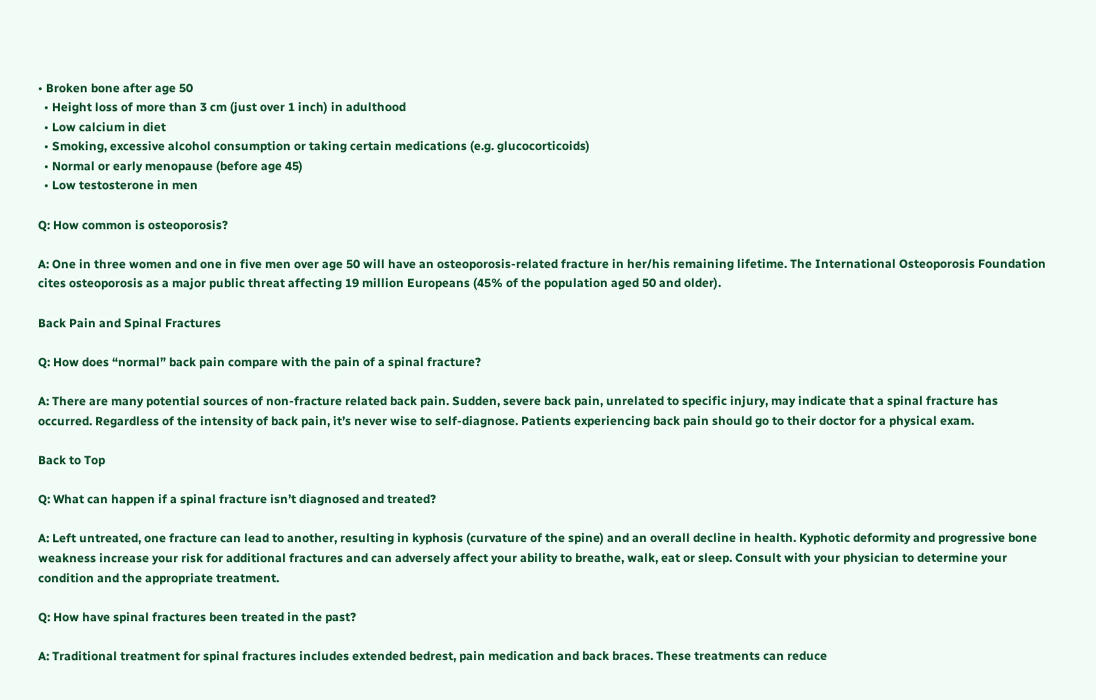• Broken bone after age 50
  • Height loss of more than 3 cm (just over 1 inch) in adulthood
  • Low calcium in diet
  • Smoking, excessive alcohol consumption or taking certain medications (e.g. glucocorticoids)
  • Normal or early menopause (before age 45)
  • Low testosterone in men

Q: How common is osteoporosis?

A: One in three women and one in five men over age 50 will have an osteoporosis-related fracture in her/his remaining lifetime. The International Osteoporosis Foundation cites osteoporosis as a major public threat affecting 19 million Europeans (45% of the population aged 50 and older).

Back Pain and Spinal Fractures

Q: How does “normal” back pain compare with the pain of a spinal fracture?

A: There are many potential sources of non-fracture related back pain. Sudden, severe back pain, unrelated to specific injury, may indicate that a spinal fracture has occurred. Regardless of the intensity of back pain, it’s never wise to self-diagnose. Patients experiencing back pain should go to their doctor for a physical exam.

Back to Top

Q: What can happen if a spinal fracture isn’t diagnosed and treated?

A: Left untreated, one fracture can lead to another, resulting in kyphosis (curvature of the spine) and an overall decline in health. Kyphotic deformity and progressive bone weakness increase your risk for additional fractures and can adversely affect your ability to breathe, walk, eat or sleep. Consult with your physician to determine your condition and the appropriate treatment.

Q: How have spinal fractures been treated in the past?

A: Traditional treatment for spinal fractures includes extended bedrest, pain medication and back braces. These treatments can reduce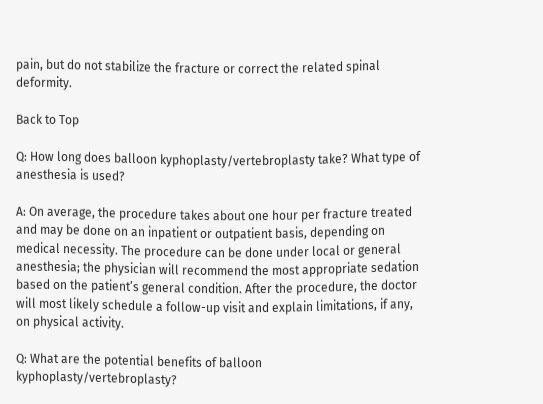pain, but do not stabilize the fracture or correct the related spinal deformity.

Back to Top

Q: How long does balloon kyphoplasty/vertebroplasty take? What type of anesthesia is used?

A: On average, the procedure takes about one hour per fracture treated and may be done on an inpatient or outpatient basis, depending on medical necessity. The procedure can be done under local or general anesthesia; the physician will recommend the most appropriate sedation based on the patient’s general condition. After the procedure, the doctor will most likely schedule a follow-up visit and explain limitations, if any, on physical activity.

Q: What are the potential benefits of balloon kyphoplasty/vertebroplasty?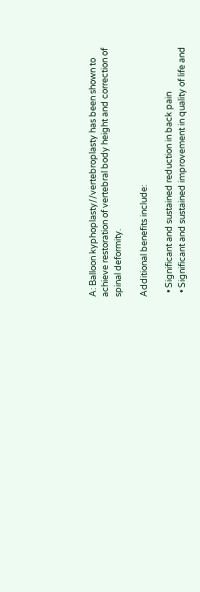A: Balloon kyphoplasty//vertebroplasty has been shown to achieve restoration of vertebral body height and correction of spinal deformity.

Additional benefits include:

  • Significant and sustained reduction in back pain
  • Significant and sustained improvement in quality of life and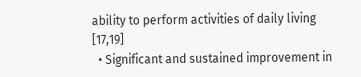ability to perform activities of daily living [17,19]
  • Significant and sustained improvement in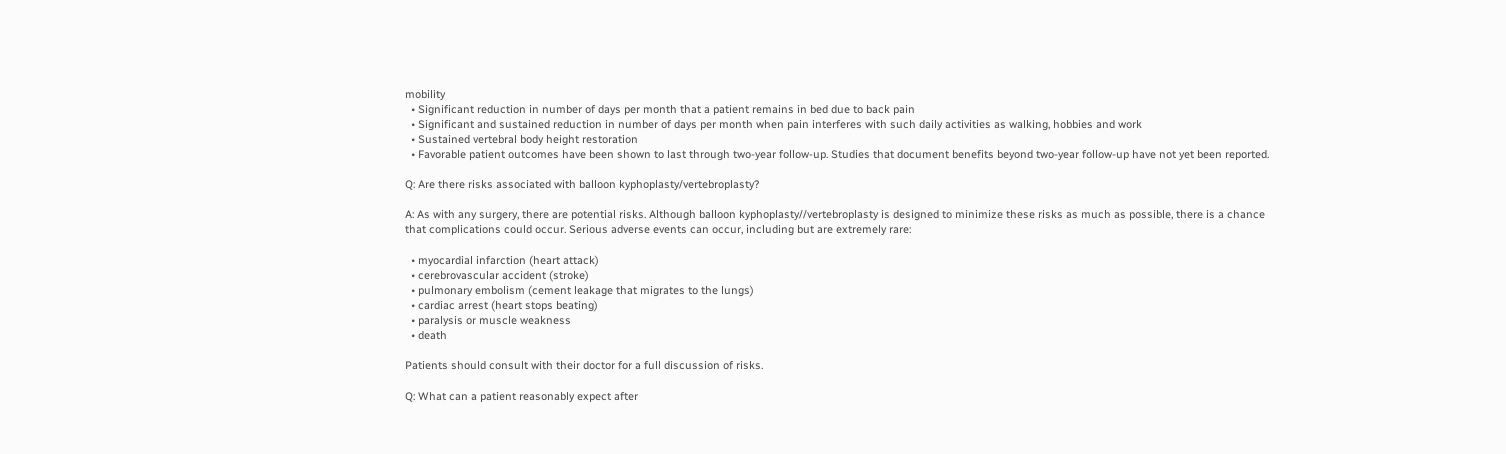mobility
  • Significant reduction in number of days per month that a patient remains in bed due to back pain
  • Significant and sustained reduction in number of days per month when pain interferes with such daily activities as walking, hobbies and work
  • Sustained vertebral body height restoration
  • Favorable patient outcomes have been shown to last through two-year follow-up. Studies that document benefits beyond two-year follow-up have not yet been reported.

Q: Are there risks associated with balloon kyphoplasty/vertebroplasty?

A: As with any surgery, there are potential risks. Although balloon kyphoplasty//vertebroplasty is designed to minimize these risks as much as possible, there is a chance that complications could occur. Serious adverse events can occur, including but are extremely rare:

  • myocardial infarction (heart attack)
  • cerebrovascular accident (stroke)
  • pulmonary embolism (cement leakage that migrates to the lungs)
  • cardiac arrest (heart stops beating)
  • paralysis or muscle weakness
  • death

Patients should consult with their doctor for a full discussion of risks.

Q: What can a patient reasonably expect after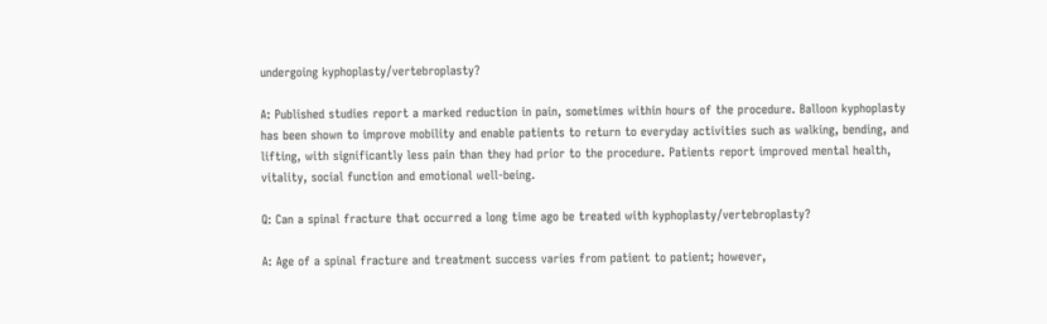undergoing kyphoplasty/vertebroplasty?

A: Published studies report a marked reduction in pain, sometimes within hours of the procedure. Balloon kyphoplasty has been shown to improve mobility and enable patients to return to everyday activities such as walking, bending, and lifting, with significantly less pain than they had prior to the procedure. Patients report improved mental health, vitality, social function and emotional well-being.

Q: Can a spinal fracture that occurred a long time ago be treated with kyphoplasty/vertebroplasty?

A: Age of a spinal fracture and treatment success varies from patient to patient; however,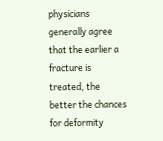physicians generally agree that the earlier a fracture is treated, the better the chances for deformity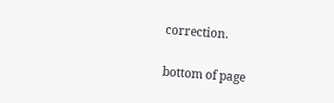correction.

bottom of page